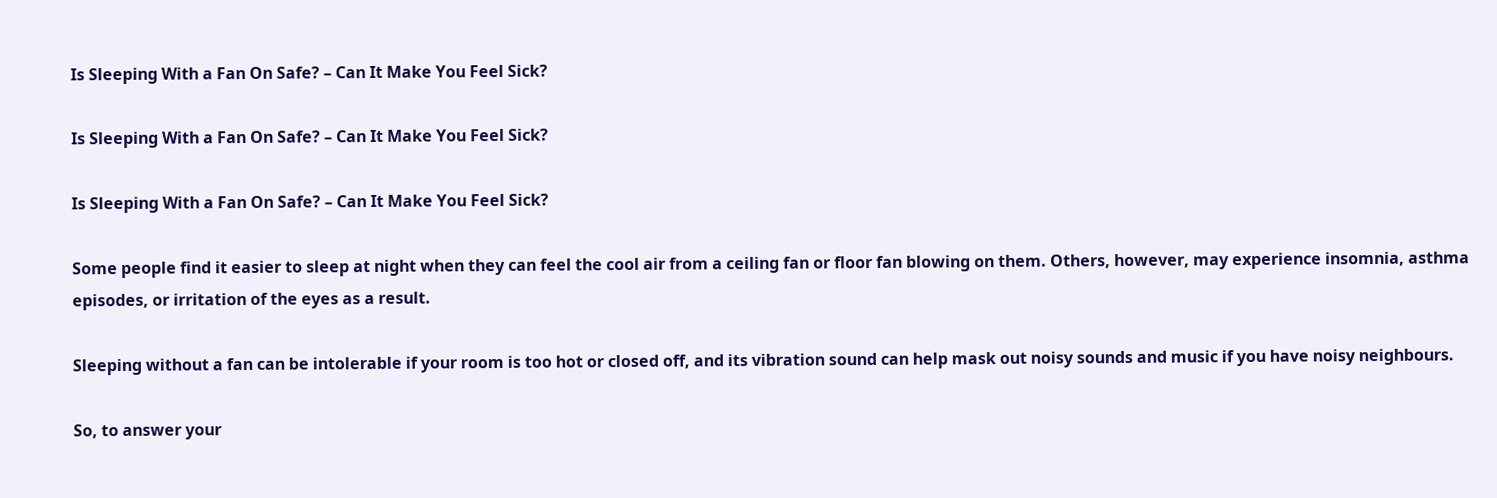Is Sleeping With a Fan On Safe? – Can It Make You Feel Sick?

Is Sleeping With a Fan On Safe? – Can It Make You Feel Sick?

Is Sleeping With a Fan On Safe? – Can It Make You Feel Sick?

Some people find it easier to sleep at night when they can feel the cool air from a ceiling fan or floor fan blowing on them. Others, however, may experience insomnia, asthma episodes, or irritation of the eyes as a result.

Sleeping without a fan can be intolerable if your room is too hot or closed off, and its vibration sound can help mask out noisy sounds and music if you have noisy neighbours.

So, to answer your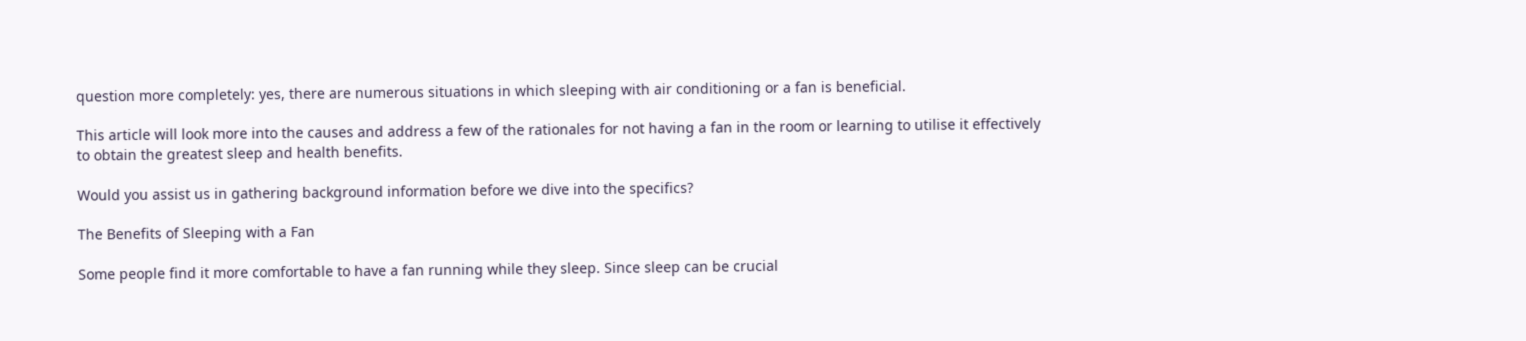question more completely: yes, there are numerous situations in which sleeping with air conditioning or a fan is beneficial.

This article will look more into the causes and address a few of the rationales for not having a fan in the room or learning to utilise it effectively to obtain the greatest sleep and health benefits.

Would you assist us in gathering background information before we dive into the specifics?

The Benefits of Sleeping with a Fan

Some people find it more comfortable to have a fan running while they sleep. Since sleep can be crucial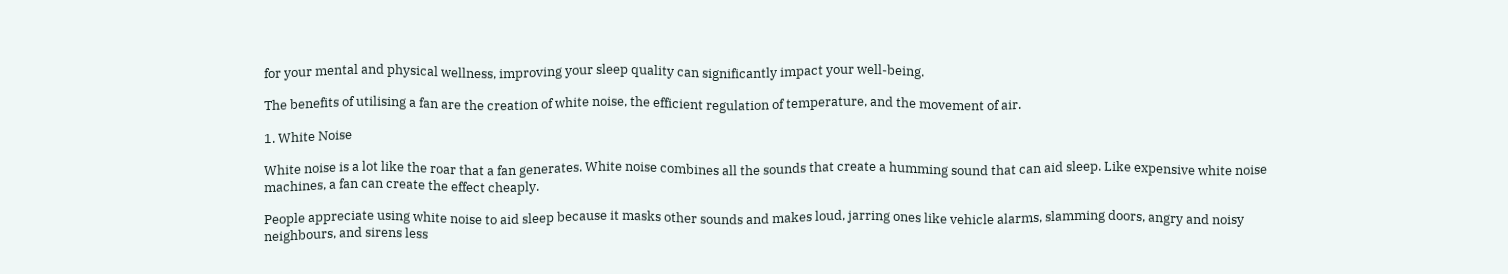for your mental and physical wellness, improving your sleep quality can significantly impact your well-being.

The benefits of utilising a fan are the creation of white noise, the efficient regulation of temperature, and the movement of air.

1. White Noise

White noise is a lot like the roar that a fan generates. White noise combines all the sounds that create a humming sound that can aid sleep. Like expensive white noise machines, a fan can create the effect cheaply.

People appreciate using white noise to aid sleep because it masks other sounds and makes loud, jarring ones like vehicle alarms, slamming doors, angry and noisy neighbours, and sirens less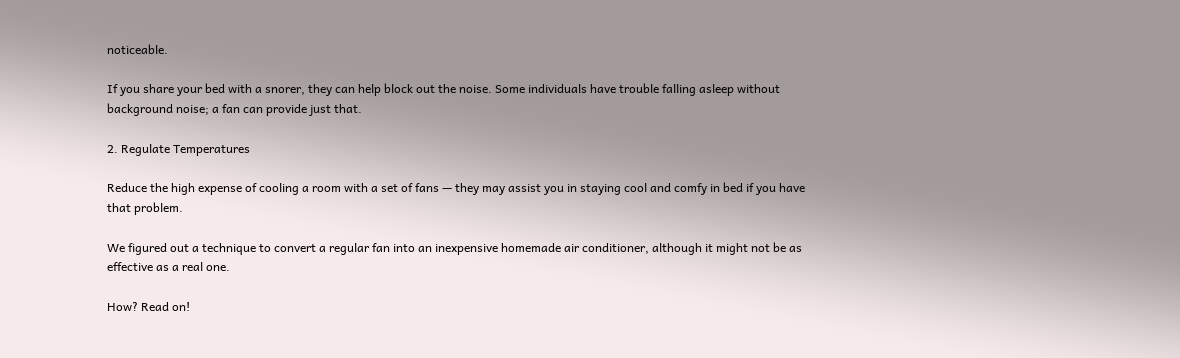noticeable.

If you share your bed with a snorer, they can help block out the noise. Some individuals have trouble falling asleep without background noise; a fan can provide just that.

2. Regulate Temperatures

Reduce the high expense of cooling a room with a set of fans — they may assist you in staying cool and comfy in bed if you have that problem.

We figured out a technique to convert a regular fan into an inexpensive homemade air conditioner, although it might not be as effective as a real one.

How? Read on!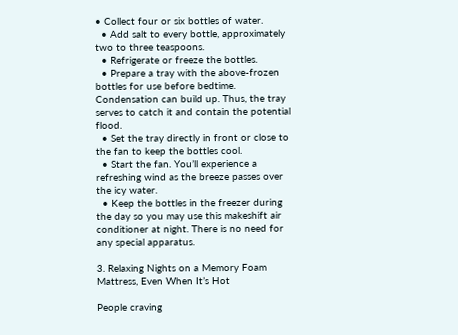• Collect four or six bottles of water.
  • Add salt to every bottle, approximately two to three teaspoons.
  • Refrigerate or freeze the bottles.
  • Prepare a tray with the above-frozen bottles for use before bedtime. Condensation can build up. Thus, the tray serves to catch it and contain the potential flood.
  • Set the tray directly in front or close to the fan to keep the bottles cool.
  • Start the fan. You’ll experience a refreshing wind as the breeze passes over the icy water.
  • Keep the bottles in the freezer during the day so you may use this makeshift air conditioner at night. There is no need for any special apparatus.

3. Relaxing Nights on a Memory Foam Mattress, Even When It’s Hot

People craving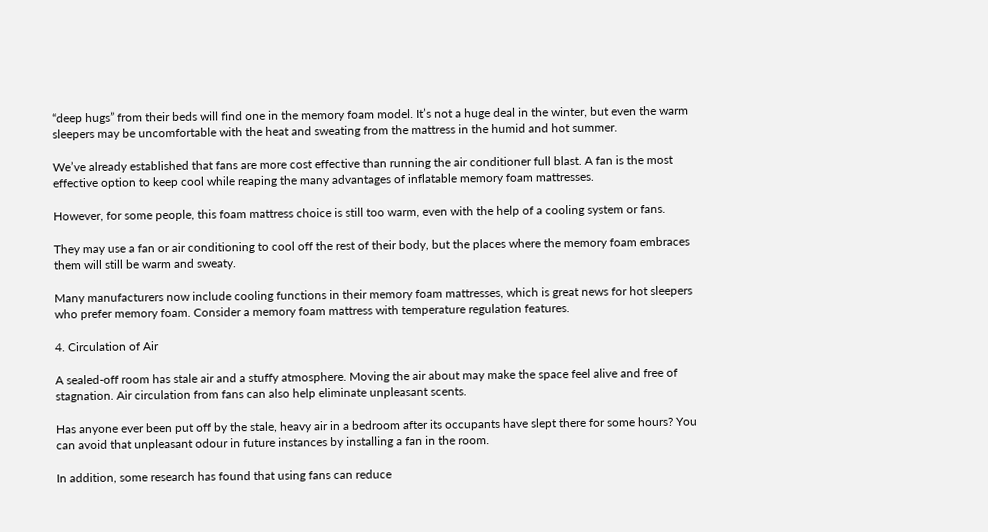“deep hugs” from their beds will find one in the memory foam model. It’s not a huge deal in the winter, but even the warm sleepers may be uncomfortable with the heat and sweating from the mattress in the humid and hot summer.

We’ve already established that fans are more cost effective than running the air conditioner full blast. A fan is the most effective option to keep cool while reaping the many advantages of inflatable memory foam mattresses.

However, for some people, this foam mattress choice is still too warm, even with the help of a cooling system or fans.

They may use a fan or air conditioning to cool off the rest of their body, but the places where the memory foam embraces them will still be warm and sweaty.

Many manufacturers now include cooling functions in their memory foam mattresses, which is great news for hot sleepers who prefer memory foam. Consider a memory foam mattress with temperature regulation features.

4. Circulation of Air

A sealed-off room has stale air and a stuffy atmosphere. Moving the air about may make the space feel alive and free of stagnation. Air circulation from fans can also help eliminate unpleasant scents.

Has anyone ever been put off by the stale, heavy air in a bedroom after its occupants have slept there for some hours? You can avoid that unpleasant odour in future instances by installing a fan in the room.

In addition, some research has found that using fans can reduce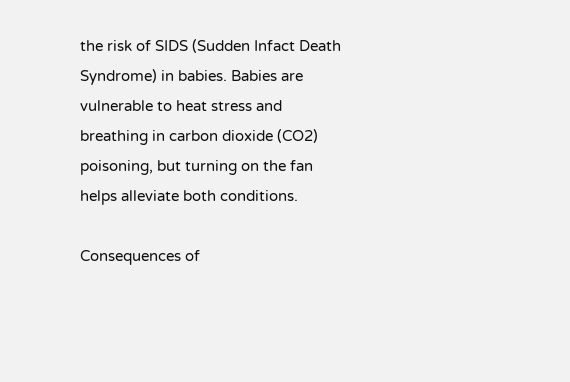the risk of SIDS (Sudden Infact Death Syndrome) in babies. Babies are vulnerable to heat stress and breathing in carbon dioxide (CO2) poisoning, but turning on the fan helps alleviate both conditions.

Consequences of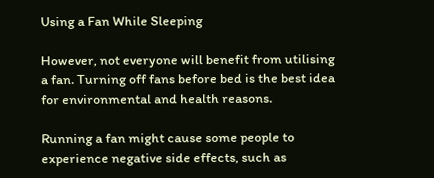Using a Fan While Sleeping

However, not everyone will benefit from utilising a fan. Turning off fans before bed is the best idea for environmental and health reasons.

Running a fan might cause some people to experience negative side effects, such as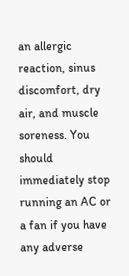an allergic reaction, sinus discomfort, dry air, and muscle soreness. You should immediately stop running an AC or a fan if you have any adverse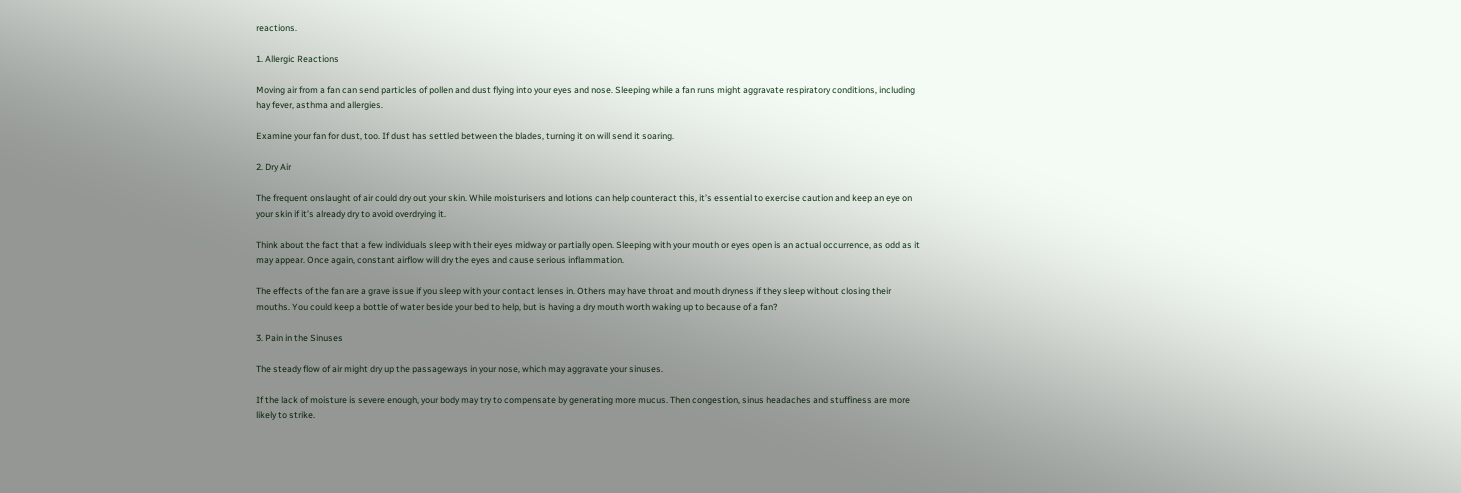reactions.

1. Allergic Reactions

Moving air from a fan can send particles of pollen and dust flying into your eyes and nose. Sleeping while a fan runs might aggravate respiratory conditions, including hay fever, asthma and allergies.

Examine your fan for dust, too. If dust has settled between the blades, turning it on will send it soaring.

2. Dry Air

The frequent onslaught of air could dry out your skin. While moisturisers and lotions can help counteract this, it’s essential to exercise caution and keep an eye on your skin if it’s already dry to avoid overdrying it.

Think about the fact that a few individuals sleep with their eyes midway or partially open. Sleeping with your mouth or eyes open is an actual occurrence, as odd as it may appear. Once again, constant airflow will dry the eyes and cause serious inflammation.

The effects of the fan are a grave issue if you sleep with your contact lenses in. Others may have throat and mouth dryness if they sleep without closing their mouths. You could keep a bottle of water beside your bed to help, but is having a dry mouth worth waking up to because of a fan?

3. Pain in the Sinuses

The steady flow of air might dry up the passageways in your nose, which may aggravate your sinuses.

If the lack of moisture is severe enough, your body may try to compensate by generating more mucus. Then congestion, sinus headaches and stuffiness are more likely to strike.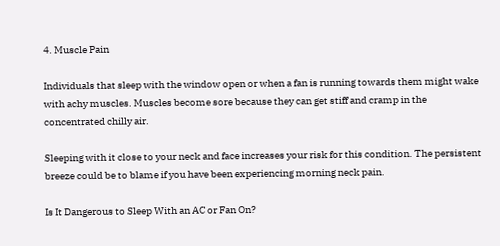4. Muscle Pain

Individuals that sleep with the window open or when a fan is running towards them might wake with achy muscles. Muscles become sore because they can get stiff and cramp in the concentrated chilly air.

Sleeping with it close to your neck and face increases your risk for this condition. The persistent breeze could be to blame if you have been experiencing morning neck pain.

Is It Dangerous to Sleep With an AC or Fan On?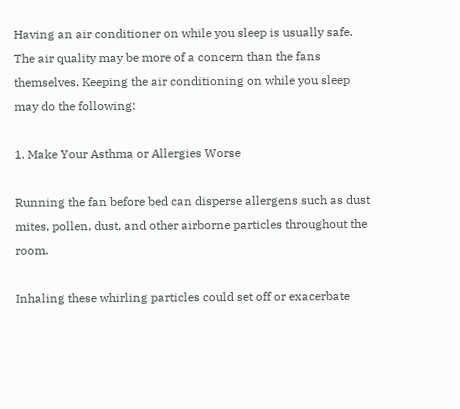Having an air conditioner on while you sleep is usually safe. The air quality may be more of a concern than the fans themselves. Keeping the air conditioning on while you sleep may do the following:

1. Make Your Asthma or Allergies Worse

Running the fan before bed can disperse allergens such as dust mites, pollen, dust, and other airborne particles throughout the room.

Inhaling these whirling particles could set off or exacerbate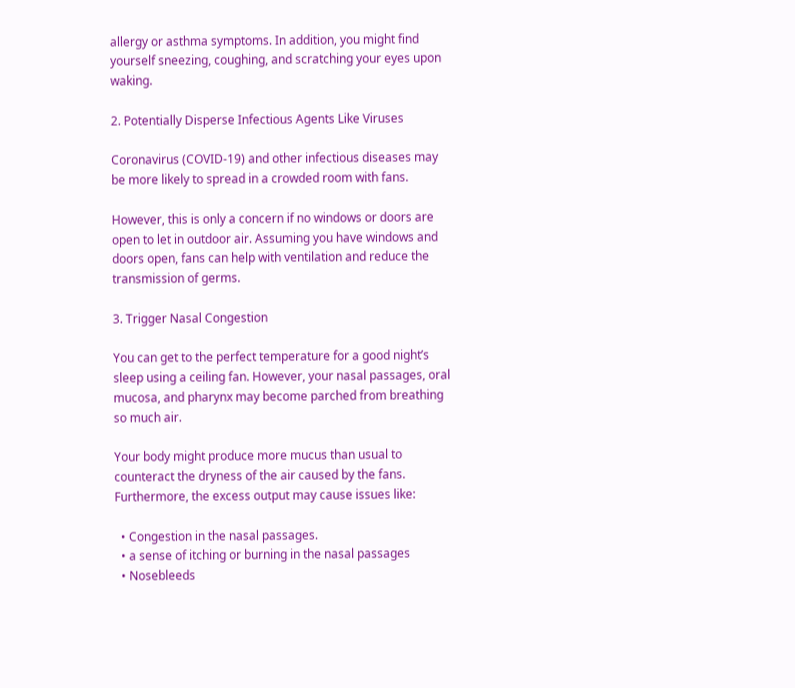allergy or asthma symptoms. In addition, you might find yourself sneezing, coughing, and scratching your eyes upon waking.

2. Potentially Disperse Infectious Agents Like Viruses

Coronavirus (COVID-19) and other infectious diseases may be more likely to spread in a crowded room with fans.

However, this is only a concern if no windows or doors are open to let in outdoor air. Assuming you have windows and doors open, fans can help with ventilation and reduce the transmission of germs.

3. Trigger Nasal Congestion

You can get to the perfect temperature for a good night’s sleep using a ceiling fan. However, your nasal passages, oral mucosa, and pharynx may become parched from breathing so much air.

Your body might produce more mucus than usual to counteract the dryness of the air caused by the fans. Furthermore, the excess output may cause issues like:

  • Congestion in the nasal passages.
  • a sense of itching or burning in the nasal passages
  • Nosebleeds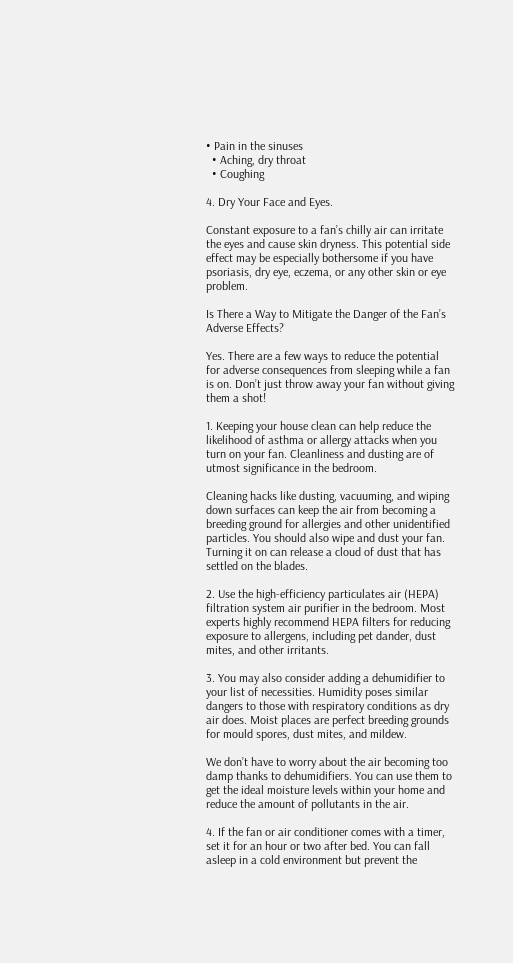• Pain in the sinuses
  • Aching, dry throat
  • Coughing

4. Dry Your Face and Eyes.

Constant exposure to a fan’s chilly air can irritate the eyes and cause skin dryness. This potential side effect may be especially bothersome if you have psoriasis, dry eye, eczema, or any other skin or eye problem.

Is There a Way to Mitigate the Danger of the Fan’s Adverse Effects?

Yes. There are a few ways to reduce the potential for adverse consequences from sleeping while a fan is on. Don’t just throw away your fan without giving them a shot!

1. Keeping your house clean can help reduce the likelihood of asthma or allergy attacks when you turn on your fan. Cleanliness and dusting are of utmost significance in the bedroom.

Cleaning hacks like dusting, vacuuming, and wiping down surfaces can keep the air from becoming a breeding ground for allergies and other unidentified particles. You should also wipe and dust your fan. Turning it on can release a cloud of dust that has settled on the blades.

2. Use the high-efficiency particulates air (HEPA) filtration system air purifier in the bedroom. Most experts highly recommend HEPA filters for reducing exposure to allergens, including pet dander, dust mites, and other irritants.

3. You may also consider adding a dehumidifier to your list of necessities. Humidity poses similar dangers to those with respiratory conditions as dry air does. Moist places are perfect breeding grounds for mould spores, dust mites, and mildew.

We don’t have to worry about the air becoming too damp thanks to dehumidifiers. You can use them to get the ideal moisture levels within your home and reduce the amount of pollutants in the air.

4. If the fan or air conditioner comes with a timer, set it for an hour or two after bed. You can fall asleep in a cold environment but prevent the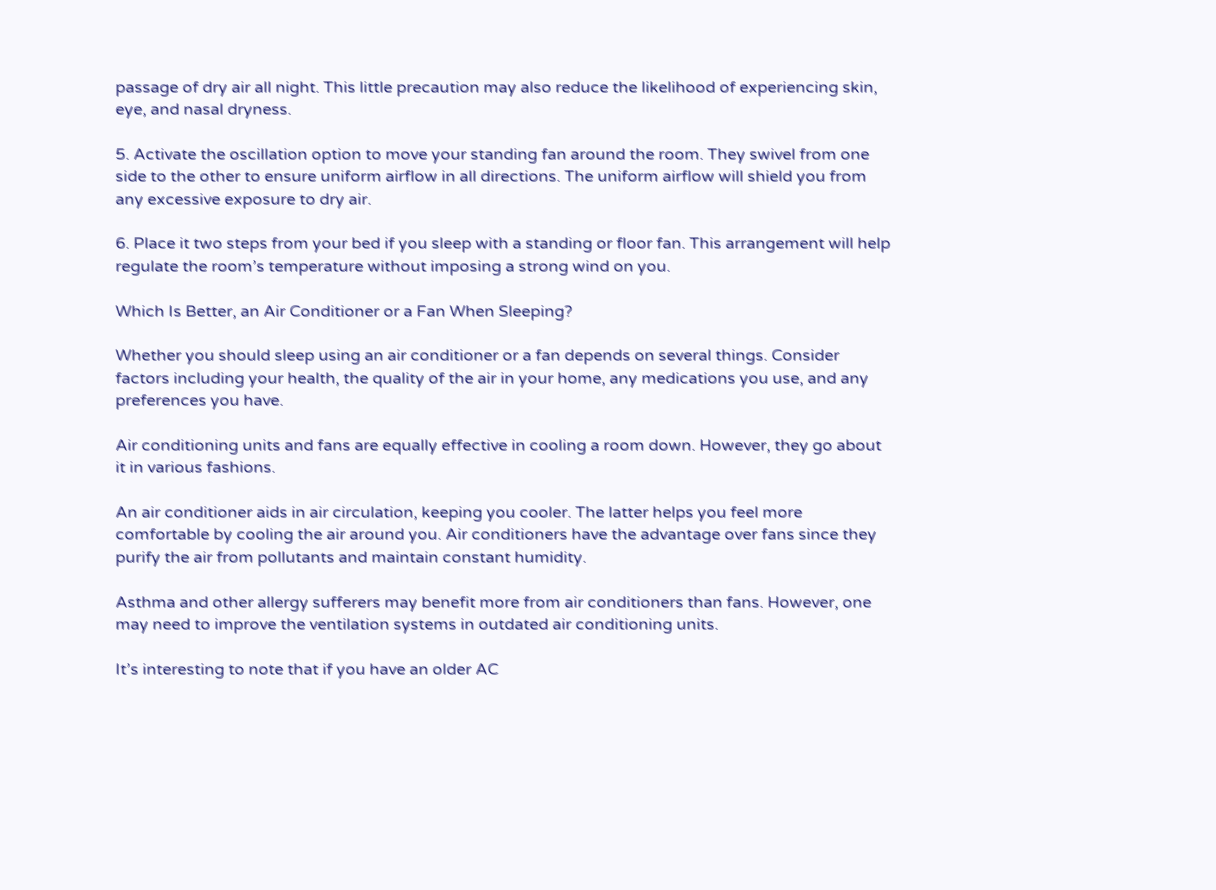passage of dry air all night. This little precaution may also reduce the likelihood of experiencing skin, eye, and nasal dryness.

5. Activate the oscillation option to move your standing fan around the room. They swivel from one side to the other to ensure uniform airflow in all directions. The uniform airflow will shield you from any excessive exposure to dry air.

6. Place it two steps from your bed if you sleep with a standing or floor fan. This arrangement will help regulate the room’s temperature without imposing a strong wind on you.

Which Is Better, an Air Conditioner or a Fan When Sleeping?

Whether you should sleep using an air conditioner or a fan depends on several things. Consider factors including your health, the quality of the air in your home, any medications you use, and any preferences you have.

Air conditioning units and fans are equally effective in cooling a room down. However, they go about it in various fashions.

An air conditioner aids in air circulation, keeping you cooler. The latter helps you feel more comfortable by cooling the air around you. Air conditioners have the advantage over fans since they purify the air from pollutants and maintain constant humidity.

Asthma and other allergy sufferers may benefit more from air conditioners than fans. However, one may need to improve the ventilation systems in outdated air conditioning units.

It’s interesting to note that if you have an older AC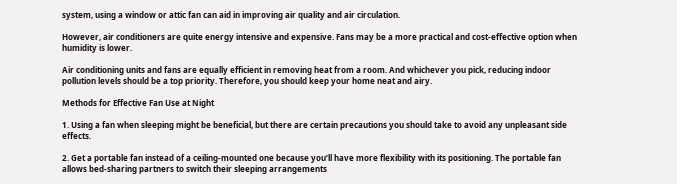system, using a window or attic fan can aid in improving air quality and air circulation.

However, air conditioners are quite energy intensive and expensive. Fans may be a more practical and cost-effective option when humidity is lower.

Air conditioning units and fans are equally efficient in removing heat from a room. And whichever you pick, reducing indoor pollution levels should be a top priority. Therefore, you should keep your home neat and airy.

Methods for Effective Fan Use at Night

1. Using a fan when sleeping might be beneficial, but there are certain precautions you should take to avoid any unpleasant side effects.

2. Get a portable fan instead of a ceiling-mounted one because you’ll have more flexibility with its positioning. The portable fan allows bed-sharing partners to switch their sleeping arrangements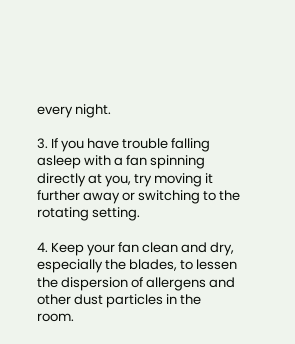every night.

3. If you have trouble falling asleep with a fan spinning directly at you, try moving it further away or switching to the rotating setting.

4. Keep your fan clean and dry, especially the blades, to lessen the dispersion of allergens and other dust particles in the room.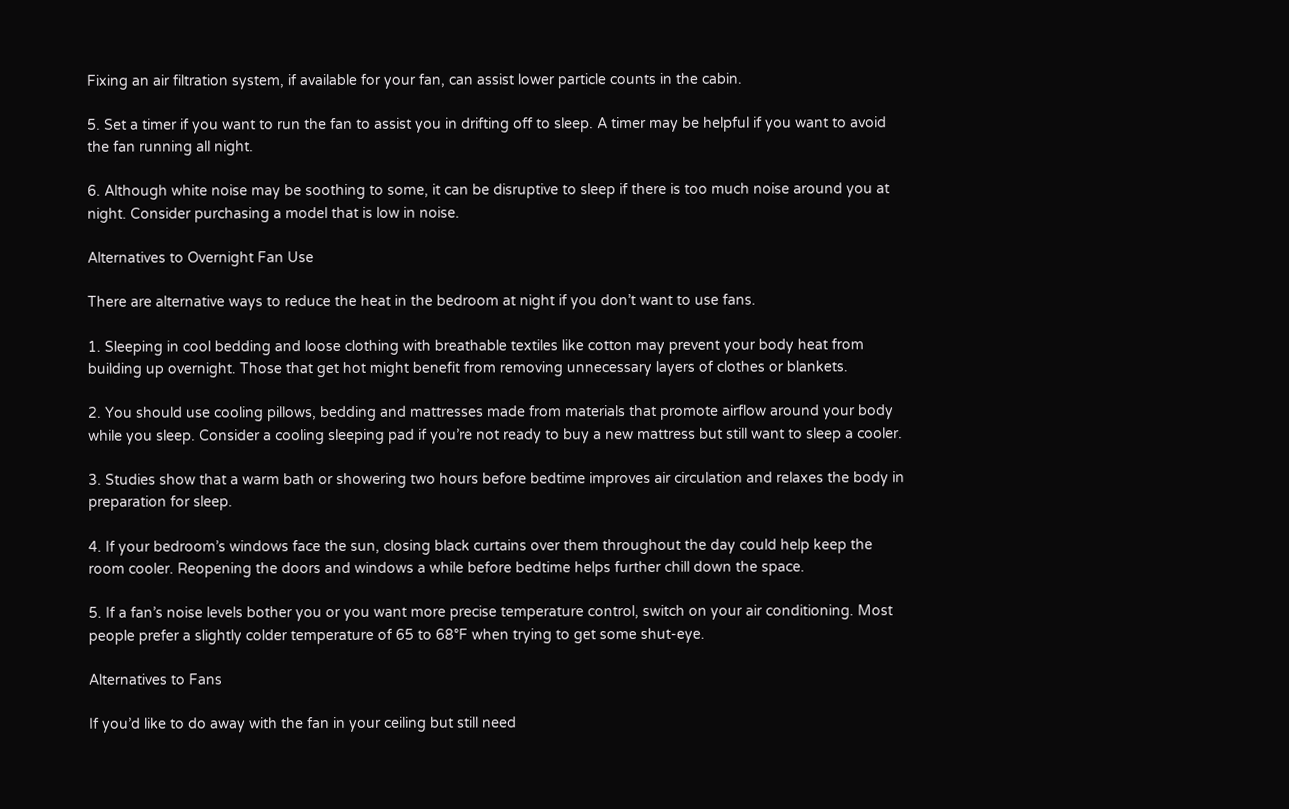Fixing an air filtration system, if available for your fan, can assist lower particle counts in the cabin.

5. Set a timer if you want to run the fan to assist you in drifting off to sleep. A timer may be helpful if you want to avoid the fan running all night.

6. Although white noise may be soothing to some, it can be disruptive to sleep if there is too much noise around you at night. Consider purchasing a model that is low in noise.

Alternatives to Overnight Fan Use

There are alternative ways to reduce the heat in the bedroom at night if you don’t want to use fans.

1. Sleeping in cool bedding and loose clothing with breathable textiles like cotton may prevent your body heat from building up overnight. Those that get hot might benefit from removing unnecessary layers of clothes or blankets.

2. You should use cooling pillows, bedding and mattresses made from materials that promote airflow around your body while you sleep. Consider a cooling sleeping pad if you’re not ready to buy a new mattress but still want to sleep a cooler.

3. Studies show that a warm bath or showering two hours before bedtime improves air circulation and relaxes the body in preparation for sleep.

4. If your bedroom’s windows face the sun, closing black curtains over them throughout the day could help keep the room cooler. Reopening the doors and windows a while before bedtime helps further chill down the space.

5. If a fan’s noise levels bother you or you want more precise temperature control, switch on your air conditioning. Most people prefer a slightly colder temperature of 65 to 68°F when trying to get some shut-eye.

Alternatives to Fans

If you’d like to do away with the fan in your ceiling but still need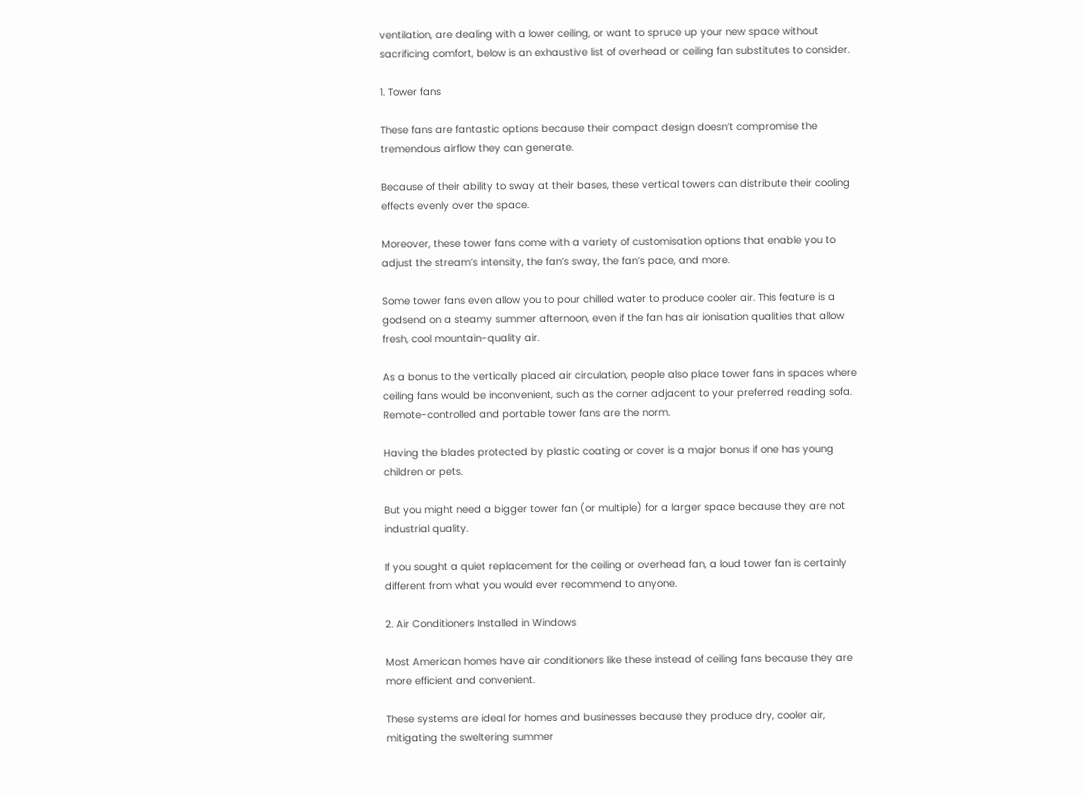ventilation, are dealing with a lower ceiling, or want to spruce up your new space without sacrificing comfort, below is an exhaustive list of overhead or ceiling fan substitutes to consider.

1. Tower fans

These fans are fantastic options because their compact design doesn’t compromise the tremendous airflow they can generate.

Because of their ability to sway at their bases, these vertical towers can distribute their cooling effects evenly over the space.

Moreover, these tower fans come with a variety of customisation options that enable you to adjust the stream’s intensity, the fan’s sway, the fan’s pace, and more.

Some tower fans even allow you to pour chilled water to produce cooler air. This feature is a godsend on a steamy summer afternoon, even if the fan has air ionisation qualities that allow fresh, cool mountain-quality air.

As a bonus to the vertically placed air circulation, people also place tower fans in spaces where ceiling fans would be inconvenient, such as the corner adjacent to your preferred reading sofa. Remote-controlled and portable tower fans are the norm.

Having the blades protected by plastic coating or cover is a major bonus if one has young children or pets.

But you might need a bigger tower fan (or multiple) for a larger space because they are not industrial quality.

If you sought a quiet replacement for the ceiling or overhead fan, a loud tower fan is certainly different from what you would ever recommend to anyone.

2. Air Conditioners Installed in Windows

Most American homes have air conditioners like these instead of ceiling fans because they are more efficient and convenient.

These systems are ideal for homes and businesses because they produce dry, cooler air, mitigating the sweltering summer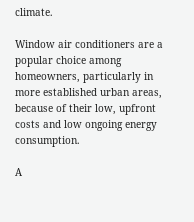climate.

Window air conditioners are a popular choice among homeowners, particularly in more established urban areas, because of their low, upfront costs and low ongoing energy consumption.

A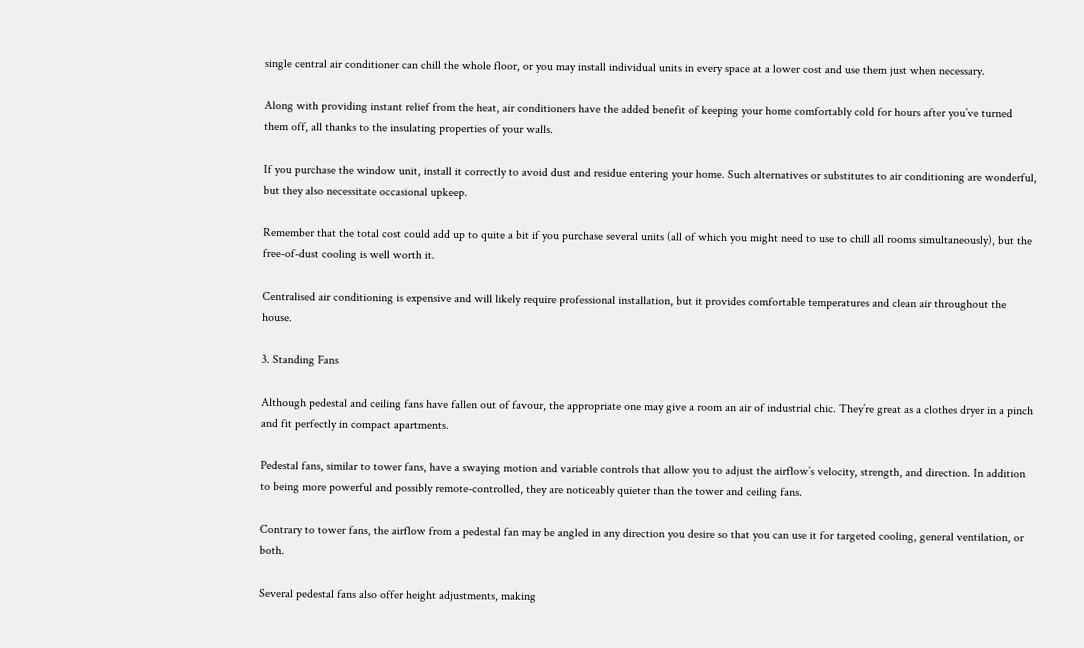single central air conditioner can chill the whole floor, or you may install individual units in every space at a lower cost and use them just when necessary.

Along with providing instant relief from the heat, air conditioners have the added benefit of keeping your home comfortably cold for hours after you’ve turned them off, all thanks to the insulating properties of your walls.

If you purchase the window unit, install it correctly to avoid dust and residue entering your home. Such alternatives or substitutes to air conditioning are wonderful, but they also necessitate occasional upkeep.

Remember that the total cost could add up to quite a bit if you purchase several units (all of which you might need to use to chill all rooms simultaneously), but the free-of-dust cooling is well worth it.

Centralised air conditioning is expensive and will likely require professional installation, but it provides comfortable temperatures and clean air throughout the house.

3. Standing Fans

Although pedestal and ceiling fans have fallen out of favour, the appropriate one may give a room an air of industrial chic. They’re great as a clothes dryer in a pinch and fit perfectly in compact apartments.

Pedestal fans, similar to tower fans, have a swaying motion and variable controls that allow you to adjust the airflow’s velocity, strength, and direction. In addition to being more powerful and possibly remote-controlled, they are noticeably quieter than the tower and ceiling fans.

Contrary to tower fans, the airflow from a pedestal fan may be angled in any direction you desire so that you can use it for targeted cooling, general ventilation, or both.

Several pedestal fans also offer height adjustments, making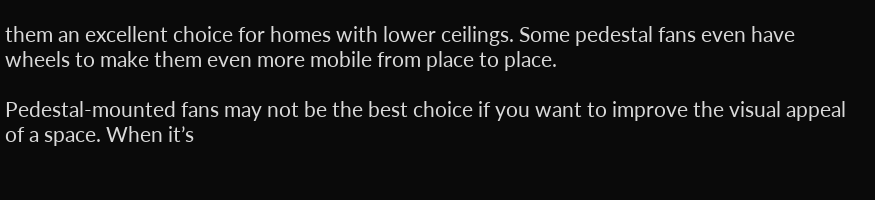them an excellent choice for homes with lower ceilings. Some pedestal fans even have wheels to make them even more mobile from place to place.

Pedestal-mounted fans may not be the best choice if you want to improve the visual appeal of a space. When it’s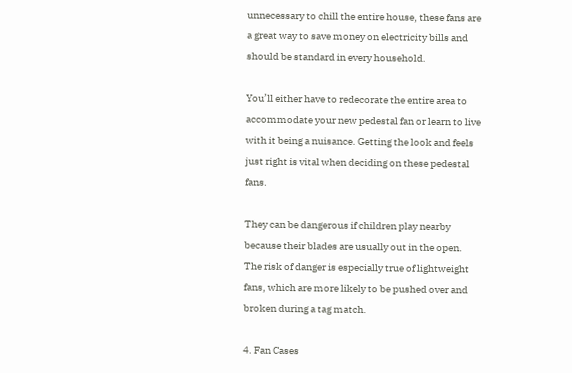unnecessary to chill the entire house, these fans are a great way to save money on electricity bills and should be standard in every household.

You’ll either have to redecorate the entire area to accommodate your new pedestal fan or learn to live with it being a nuisance. Getting the look and feels just right is vital when deciding on these pedestal fans.

They can be dangerous if children play nearby because their blades are usually out in the open. The risk of danger is especially true of lightweight fans, which are more likely to be pushed over and broken during a tag match.

4. Fan Cases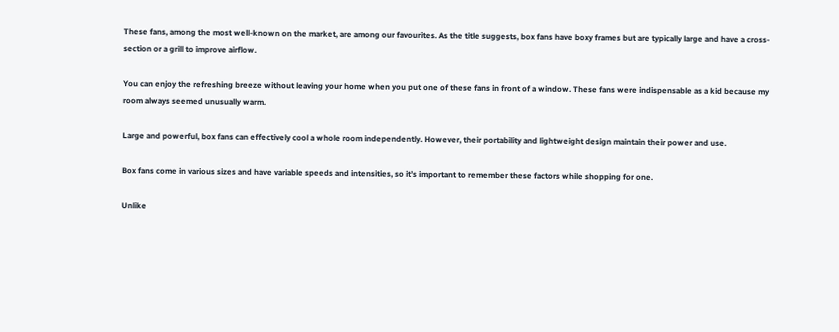These fans, among the most well-known on the market, are among our favourites. As the title suggests, box fans have boxy frames but are typically large and have a cross-section or a grill to improve airflow.

You can enjoy the refreshing breeze without leaving your home when you put one of these fans in front of a window. These fans were indispensable as a kid because my room always seemed unusually warm.

Large and powerful, box fans can effectively cool a whole room independently. However, their portability and lightweight design maintain their power and use.

Box fans come in various sizes and have variable speeds and intensities, so it’s important to remember these factors while shopping for one.

Unlike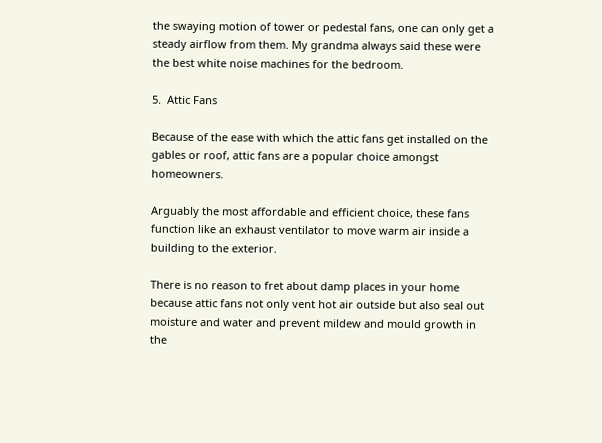the swaying motion of tower or pedestal fans, one can only get a steady airflow from them. My grandma always said these were the best white noise machines for the bedroom.

5.  Attic Fans

Because of the ease with which the attic fans get installed on the gables or roof, attic fans are a popular choice amongst homeowners.

Arguably the most affordable and efficient choice, these fans function like an exhaust ventilator to move warm air inside a building to the exterior.

There is no reason to fret about damp places in your home because attic fans not only vent hot air outside but also seal out moisture and water and prevent mildew and mould growth in the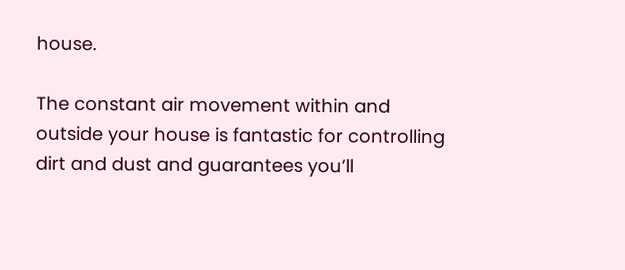house.

The constant air movement within and outside your house is fantastic for controlling dirt and dust and guarantees you’ll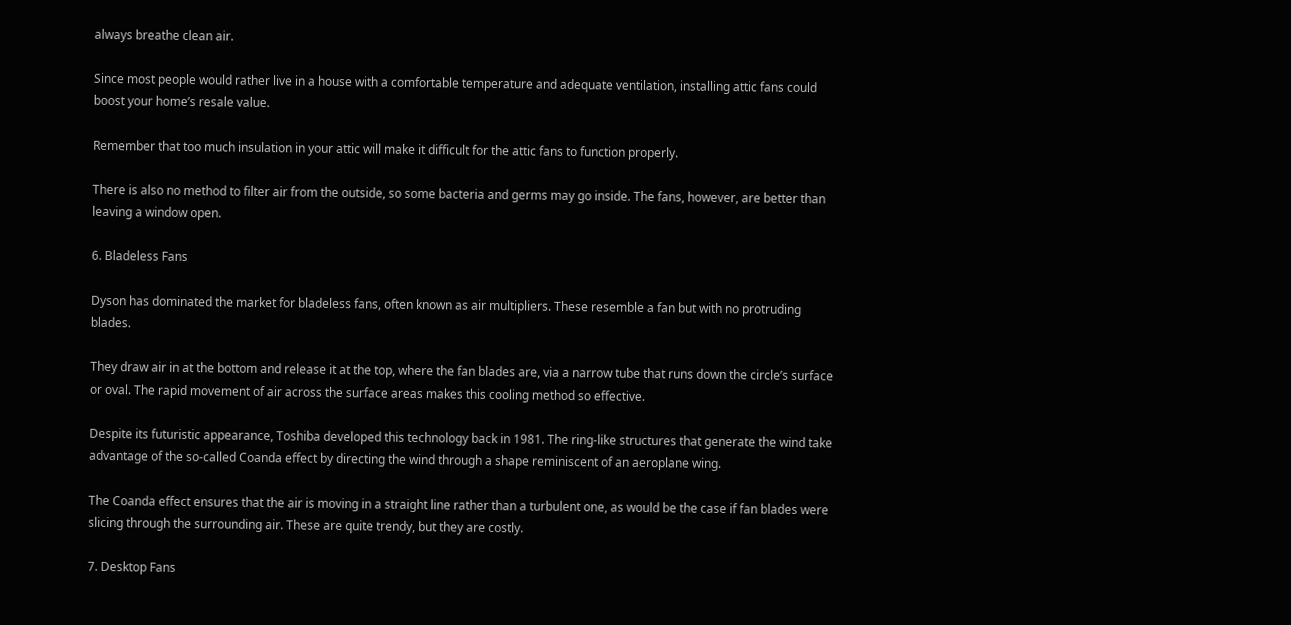always breathe clean air.

Since most people would rather live in a house with a comfortable temperature and adequate ventilation, installing attic fans could boost your home’s resale value.

Remember that too much insulation in your attic will make it difficult for the attic fans to function properly.

There is also no method to filter air from the outside, so some bacteria and germs may go inside. The fans, however, are better than leaving a window open.

6. Bladeless Fans

Dyson has dominated the market for bladeless fans, often known as air multipliers. These resemble a fan but with no protruding blades.

They draw air in at the bottom and release it at the top, where the fan blades are, via a narrow tube that runs down the circle’s surface or oval. The rapid movement of air across the surface areas makes this cooling method so effective.

Despite its futuristic appearance, Toshiba developed this technology back in 1981. The ring-like structures that generate the wind take advantage of the so-called Coanda effect by directing the wind through a shape reminiscent of an aeroplane wing.

The Coanda effect ensures that the air is moving in a straight line rather than a turbulent one, as would be the case if fan blades were slicing through the surrounding air. These are quite trendy, but they are costly.

7. Desktop Fans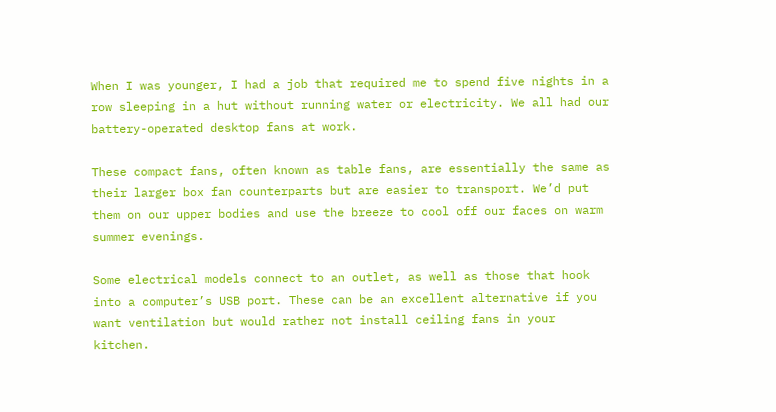When I was younger, I had a job that required me to spend five nights in a row sleeping in a hut without running water or electricity. We all had our battery-operated desktop fans at work.

These compact fans, often known as table fans, are essentially the same as their larger box fan counterparts but are easier to transport. We’d put them on our upper bodies and use the breeze to cool off our faces on warm summer evenings.

Some electrical models connect to an outlet, as well as those that hook into a computer’s USB port. These can be an excellent alternative if you want ventilation but would rather not install ceiling fans in your kitchen.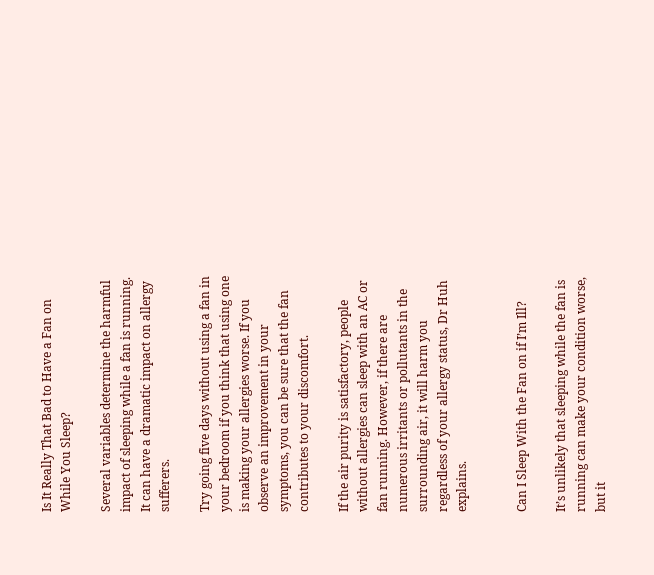Is It Really That Bad to Have a Fan on While You Sleep?

Several variables determine the harmful impact of sleeping while a fan is running. It can have a dramatic impact on allergy sufferers.

Try going five days without using a fan in your bedroom if you think that using one is making your allergies worse. If you observe an improvement in your symptoms, you can be sure that the fan contributes to your discomfort.

If the air purity is satisfactory, people without allergies can sleep with an AC or fan running. However, if there are numerous irritants or pollutants in the surrounding air, it will harm you regardless of your allergy status, Dr Huh explains.


Can I Sleep With the Fan on if I’m Ill?

It’s unlikely that sleeping while the fan is running can make your condition worse, but it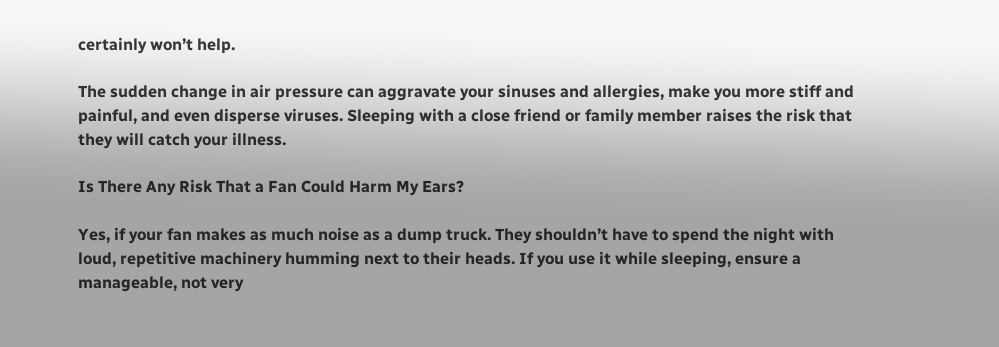certainly won’t help.

The sudden change in air pressure can aggravate your sinuses and allergies, make you more stiff and painful, and even disperse viruses. Sleeping with a close friend or family member raises the risk that they will catch your illness.

Is There Any Risk That a Fan Could Harm My Ears?

Yes, if your fan makes as much noise as a dump truck. They shouldn’t have to spend the night with loud, repetitive machinery humming next to their heads. If you use it while sleeping, ensure a manageable, not very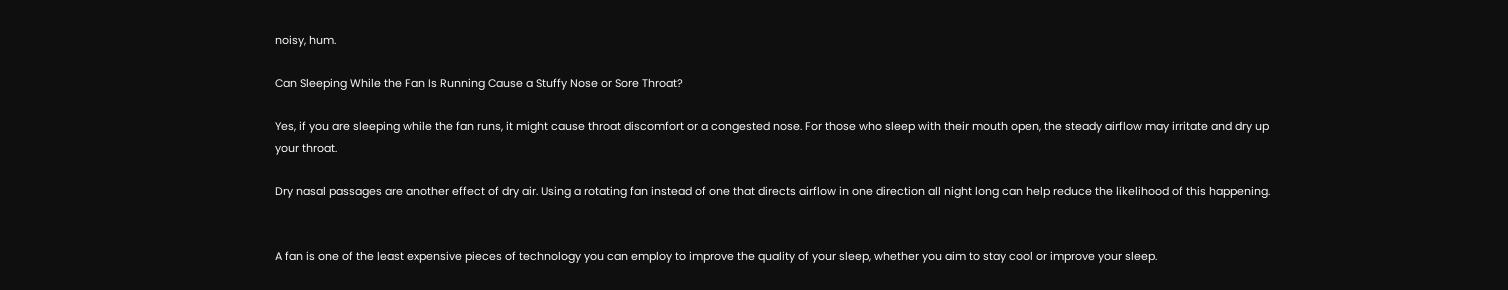noisy, hum.

Can Sleeping While the Fan Is Running Cause a Stuffy Nose or Sore Throat?

Yes, if you are sleeping while the fan runs, it might cause throat discomfort or a congested nose. For those who sleep with their mouth open, the steady airflow may irritate and dry up your throat.

Dry nasal passages are another effect of dry air. Using a rotating fan instead of one that directs airflow in one direction all night long can help reduce the likelihood of this happening.


A fan is one of the least expensive pieces of technology you can employ to improve the quality of your sleep, whether you aim to stay cool or improve your sleep.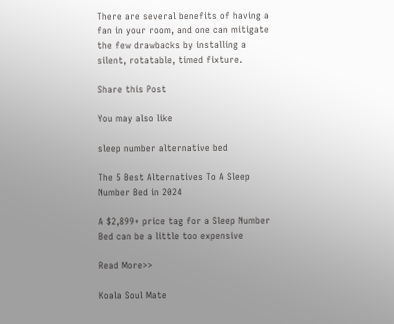There are several benefits of having a fan in your room, and one can mitigate the few drawbacks by installing a silent, rotatable, timed fixture.

Share this Post

You may also like

sleep number alternative bed

The 5 Best Alternatives To A Sleep Number Bed in 2024

A $2,899+ price tag for a Sleep Number Bed can be a little too expensive

Read More>>

Koala Soul Mate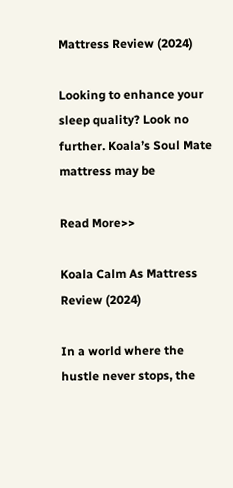Mattress Review (2024)

Looking to enhance your sleep quality? Look no further. Koala’s Soul Mate mattress may be

Read More>>

Koala Calm As Mattress Review (2024)

In a world where the hustle never stops, the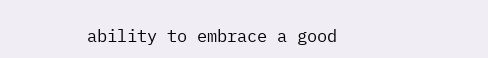ability to embrace a good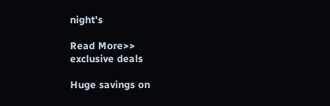night’s

Read More>>
exclusive deals

Huge savings on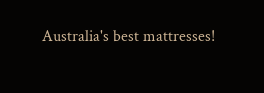Australia's best mattresses!